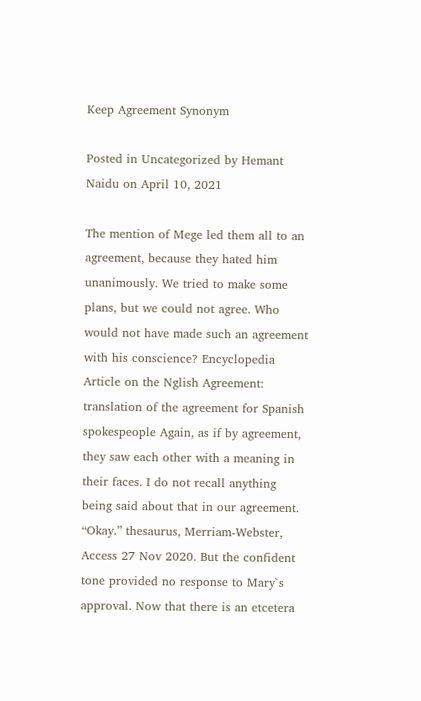Keep Agreement Synonym

Posted in Uncategorized by Hemant Naidu on April 10, 2021

The mention of Mege led them all to an agreement, because they hated him unanimously. We tried to make some plans, but we could not agree. Who would not have made such an agreement with his conscience? Encyclopedia Article on the Nglish Agreement: translation of the agreement for Spanish spokespeople Again, as if by agreement, they saw each other with a meaning in their faces. I do not recall anything being said about that in our agreement. “Okay.” thesaurus, Merriam-Webster, Access 27 Nov 2020. But the confident tone provided no response to Mary`s approval. Now that there is an etcetera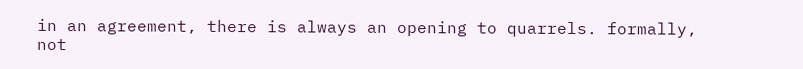in an agreement, there is always an opening to quarrels. formally, not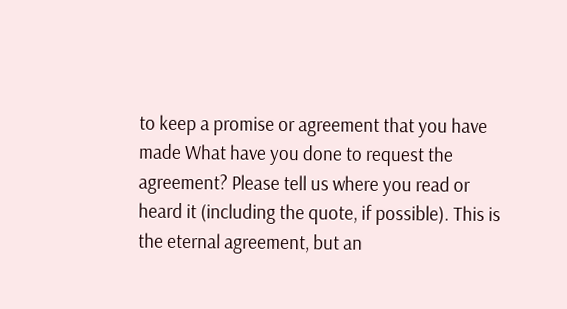to keep a promise or agreement that you have made What have you done to request the agreement? Please tell us where you read or heard it (including the quote, if possible). This is the eternal agreement, but an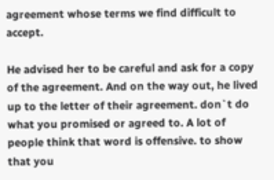agreement whose terms we find difficult to accept.

He advised her to be careful and ask for a copy of the agreement. And on the way out, he lived up to the letter of their agreement. don`t do what you promised or agreed to. A lot of people think that word is offensive. to show that you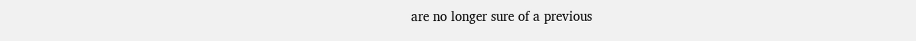are no longer sure of a previous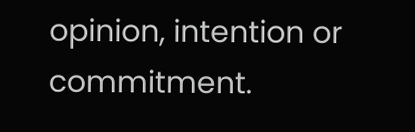opinion, intention or commitment.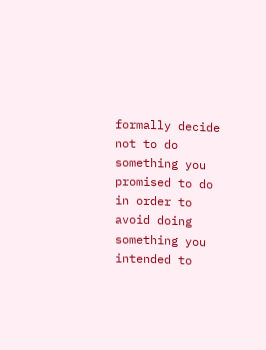formally decide not to do something you promised to do in order to avoid doing something you intended to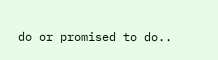do or promised to do..